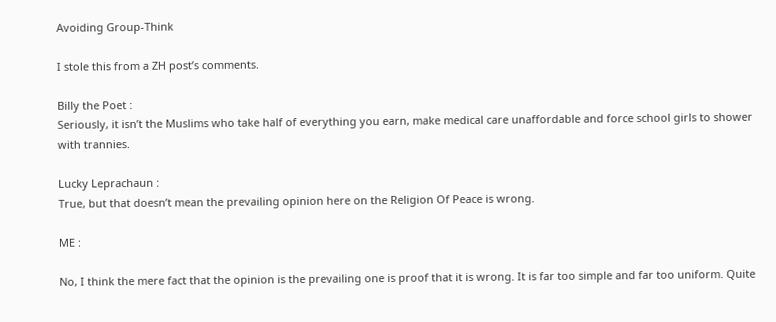Avoiding Group-Think

I stole this from a ZH post’s comments.

Billy the Poet :
Seriously, it isn’t the Muslims who take half of everything you earn, make medical care unaffordable and force school girls to shower with trannies.

Lucky Leprachaun :
True, but that doesn’t mean the prevailing opinion here on the Religion Of Peace is wrong.

ME :

No, I think the mere fact that the opinion is the prevailing one is proof that it is wrong. It is far too simple and far too uniform. Quite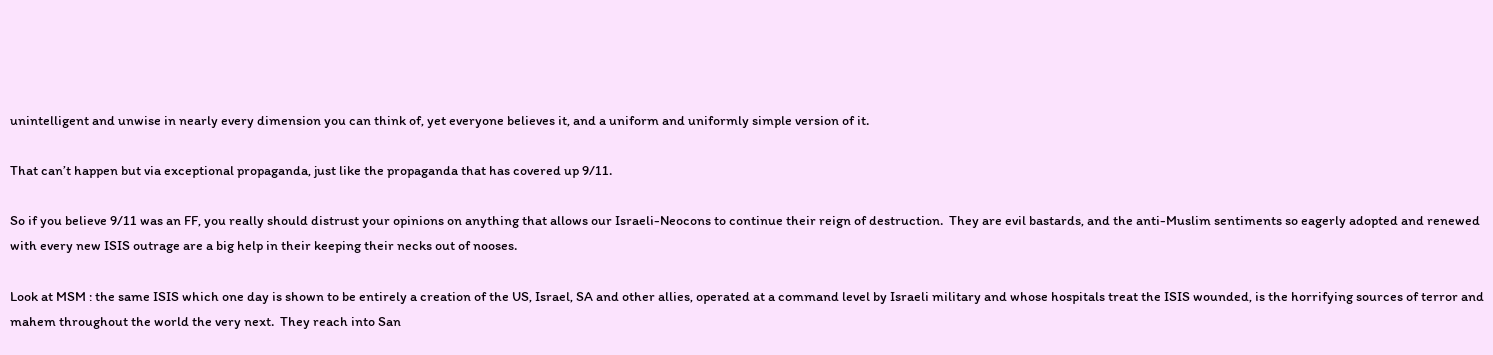unintelligent and unwise in nearly every dimension you can think of, yet everyone believes it, and a uniform and uniformly simple version of it.

That can’t happen but via exceptional propaganda, just like the propaganda that has covered up 9/11.

So if you believe 9/11 was an FF, you really should distrust your opinions on anything that allows our Israeli-Neocons to continue their reign of destruction.  They are evil bastards, and the anti-Muslim sentiments so eagerly adopted and renewed with every new ISIS outrage are a big help in their keeping their necks out of nooses.

Look at MSM : the same ISIS which one day is shown to be entirely a creation of the US, Israel, SA and other allies, operated at a command level by Israeli military and whose hospitals treat the ISIS wounded, is the horrifying sources of terror and mahem throughout the world the very next.  They reach into San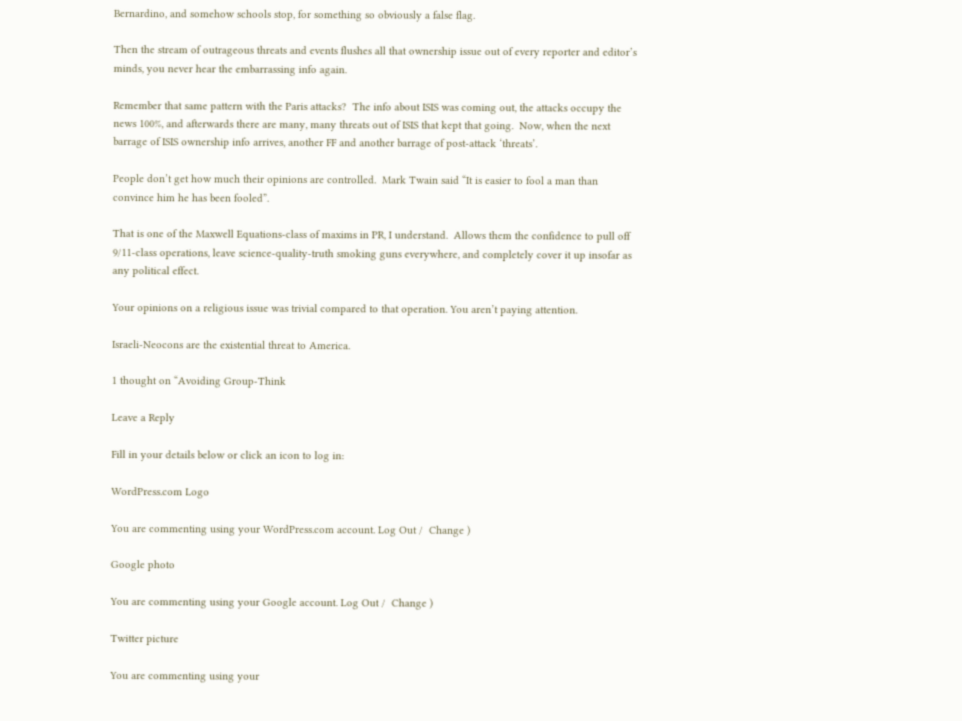Bernardino, and somehow schools stop, for something so obviously a false flag.

Then the stream of outrageous threats and events flushes all that ownership issue out of every reporter and editor’s minds, you never hear the embarrassing info again.

Remember that same pattern with the Paris attacks?  The info about ISIS was coming out, the attacks occupy the news 100%, and afterwards there are many, many threats out of ISIS that kept that going.  Now, when the next barrage of ISIS ownership info arrives, another FF and another barrage of post-attack ‘threats’.

People don’t get how much their opinions are controlled.  Mark Twain said “It is easier to fool a man than convince him he has been fooled”.

That is one of the Maxwell Equations-class of maxims in PR, I understand.  Allows them the confidence to pull off 9/11-class operations, leave science-quality-truth smoking guns everywhere, and completely cover it up insofar as any political effect.

Your opinions on a religious issue was trivial compared to that operation. You aren’t paying attention.

Israeli-Neocons are the existential threat to America.

1 thought on “Avoiding Group-Think

Leave a Reply

Fill in your details below or click an icon to log in:

WordPress.com Logo

You are commenting using your WordPress.com account. Log Out /  Change )

Google photo

You are commenting using your Google account. Log Out /  Change )

Twitter picture

You are commenting using your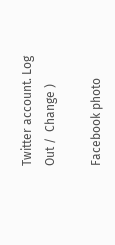Twitter account. Log Out /  Change )

Facebook photo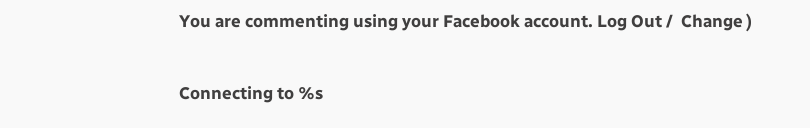You are commenting using your Facebook account. Log Out /  Change )

Connecting to %s